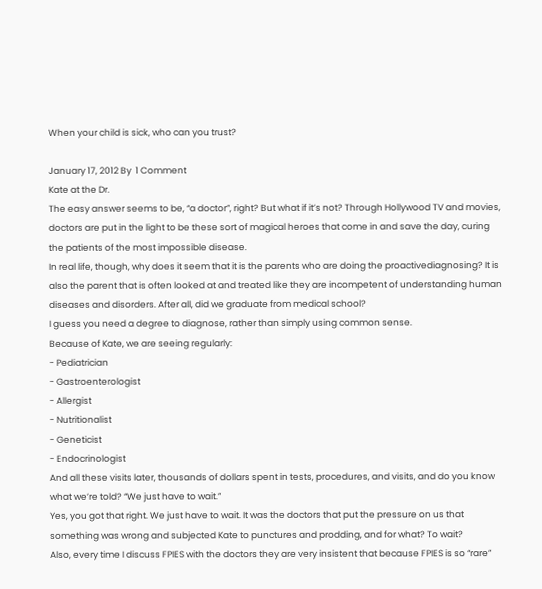When your child is sick, who can you trust?

January 17, 2012 By  1 Comment
Kate at the Dr.
The easy answer seems to be, “a doctor”, right? But what if it’s not? Through Hollywood TV and movies, doctors are put in the light to be these sort of magical heroes that come in and save the day, curing the patients of the most impossible disease.
In real life, though, why does it seem that it is the parents who are doing the proactivediagnosing? It is also the parent that is often looked at and treated like they are incompetent of understanding human diseases and disorders. After all, did we graduate from medical school?
I guess you need a degree to diagnose, rather than simply using common sense.
Because of Kate, we are seeing regularly:
- Pediatrician
- Gastroenterologist
- Allergist
- Nutritionalist
- Geneticist
- Endocrinologist
And all these visits later, thousands of dollars spent in tests, procedures, and visits, and do you know what we’re told? “We just have to wait.”
Yes, you got that right. We just have to wait. It was the doctors that put the pressure on us that something was wrong and subjected Kate to punctures and prodding, and for what? To wait?
Also, every time I discuss FPIES with the doctors they are very insistent that because FPIES is so “rare”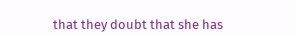that they doubt that she has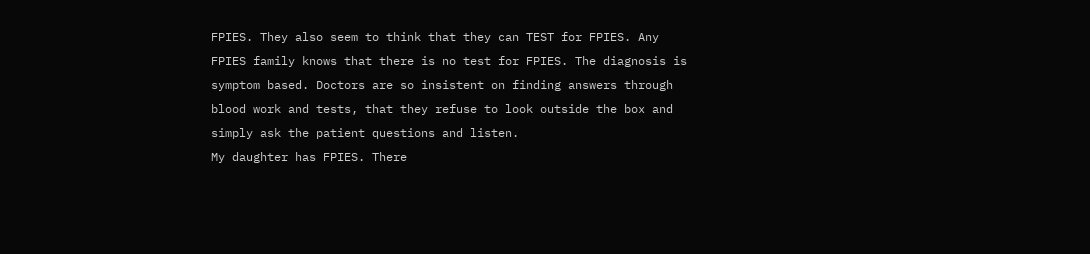FPIES. They also seem to think that they can TEST for FPIES. Any FPIES family knows that there is no test for FPIES. The diagnosis is symptom based. Doctors are so insistent on finding answers through blood work and tests, that they refuse to look outside the box and simply ask the patient questions and listen.
My daughter has FPIES. There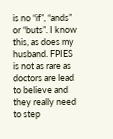is no “if”, “ands” or “buts”. I know this, as does my husband. FPIES is not as rare as doctors are lead to believe and they really need to step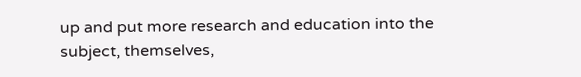up and put more research and education into the subject, themselves,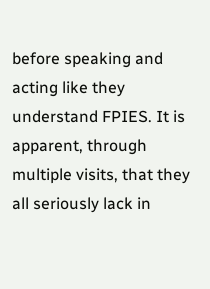before speaking and acting like they understand FPIES. It is apparent, through multiple visits, that they all seriously lack in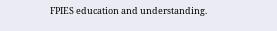FPIES education and understanding.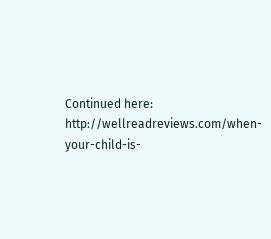Continued here: http://wellreadreviews.com/when-your-child-is-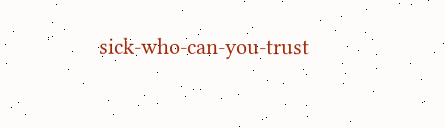sick-who-can-you-trust